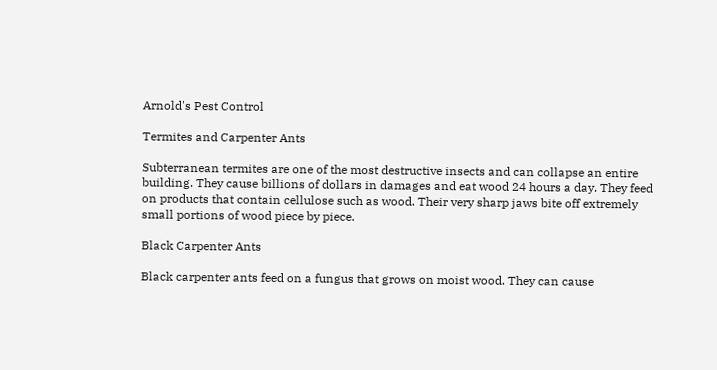Arnold's Pest Control

Termites and Carpenter Ants

Subterranean termites are one of the most destructive insects and can collapse an entire building. They cause billions of dollars in damages and eat wood 24 hours a day. They feed on products that contain cellulose such as wood. Their very sharp jaws bite off extremely small portions of wood piece by piece.

Black Carpenter Ants

Black carpenter ants feed on a fungus that grows on moist wood. They can cause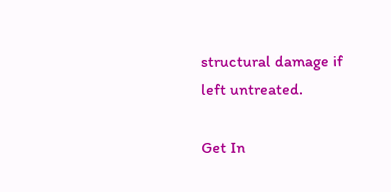structural damage if left untreated.

Get In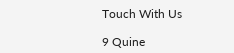Touch With Us

9 Quine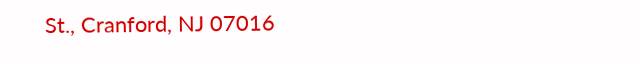St., Cranford, NJ 07016